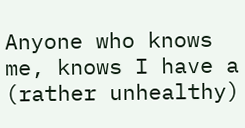Anyone who knows me, knows I have a (rather unhealthy)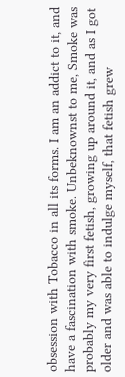obsession with Tobacco in all its forms. I am an addict to it, and have a fascination with smoke. Unbeknownst to me, Smoke was probably my very first fetish, growing up around it, and as I got older and was able to indulge myself, that fetish grew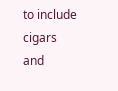to include cigars and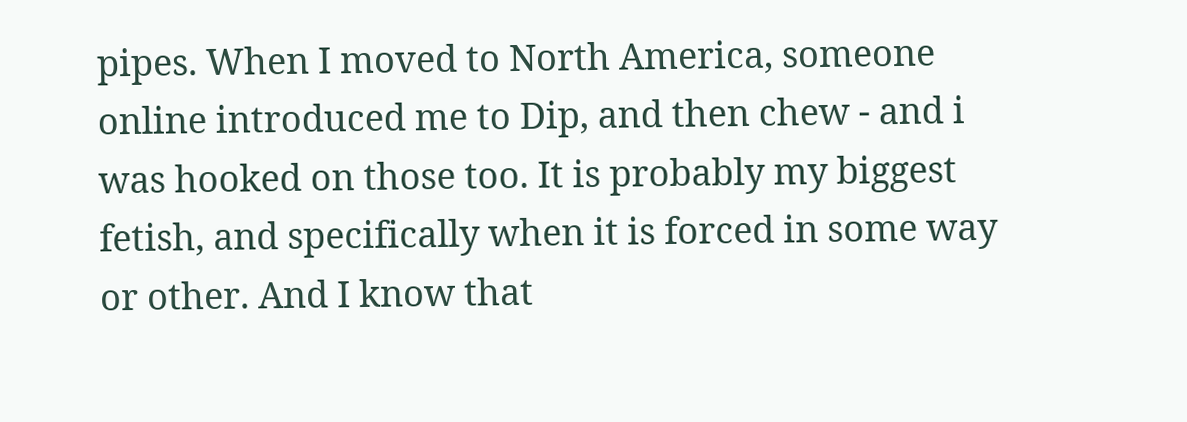pipes. When I moved to North America, someone online introduced me to Dip, and then chew - and i was hooked on those too. It is probably my biggest fetish, and specifically when it is forced in some way or other. And I know that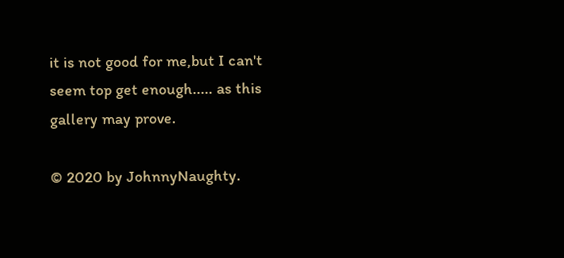it is not good for me,but I can't seem top get enough..... as this gallery may prove.

© 2020 by JohnnyNaughty.